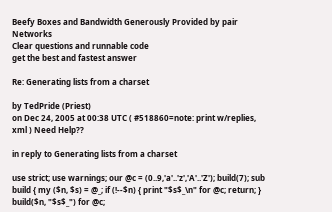Beefy Boxes and Bandwidth Generously Provided by pair Networks
Clear questions and runnable code
get the best and fastest answer

Re: Generating lists from a charset

by TedPride (Priest)
on Dec 24, 2005 at 00:38 UTC ( #518860=note: print w/replies, xml ) Need Help??

in reply to Generating lists from a charset

use strict; use warnings; our @c = (0..9,'a'..'z','A'..'Z'); build(7); sub build { my ($n, $s) = @_; if (!--$n) { print "$s$_\n" for @c; return; } build($n, "$s$_") for @c;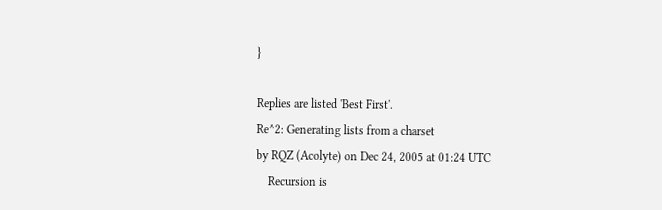}

Replies are listed 'Best First'.
Re^2: Generating lists from a charset
by RQZ (Acolyte) on Dec 24, 2005 at 01:24 UTC
    Recursion is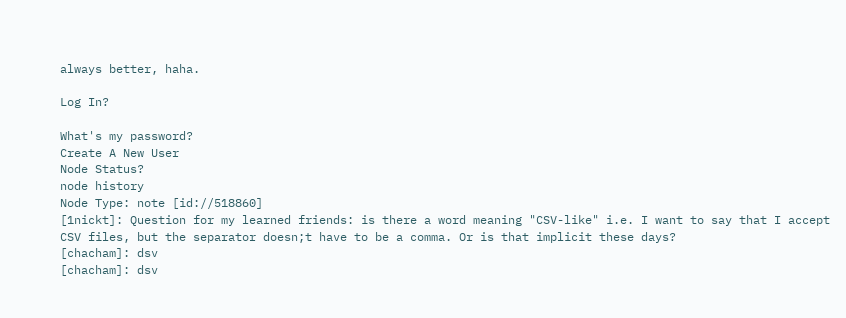always better, haha.

Log In?

What's my password?
Create A New User
Node Status?
node history
Node Type: note [id://518860]
[1nickt]: Question for my learned friends: is there a word meaning "CSV-like" i.e. I want to say that I accept CSV files, but the separator doesn;t have to be a comma. Or is that implicit these days?
[chacham]: dsv
[chacham]: dsv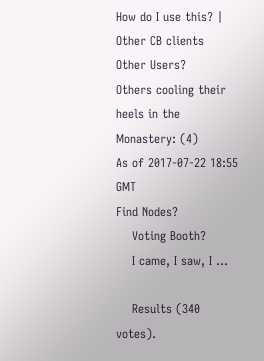How do I use this? | Other CB clients
Other Users?
Others cooling their heels in the Monastery: (4)
As of 2017-07-22 18:55 GMT
Find Nodes?
    Voting Booth?
    I came, I saw, I ...

    Results (340 votes).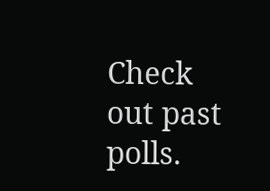Check out past polls.